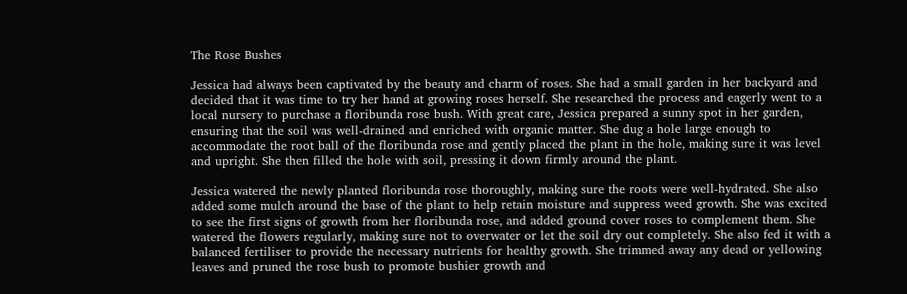The Rose Bushes

Jessica had always been captivated by the beauty and charm of roses. She had a small garden in her backyard and decided that it was time to try her hand at growing roses herself. She researched the process and eagerly went to a local nursery to purchase a floribunda rose bush. With great care, Jessica prepared a sunny spot in her garden, ensuring that the soil was well-drained and enriched with organic matter. She dug a hole large enough to accommodate the root ball of the floribunda rose and gently placed the plant in the hole, making sure it was level and upright. She then filled the hole with soil, pressing it down firmly around the plant.

Jessica watered the newly planted floribunda rose thoroughly, making sure the roots were well-hydrated. She also added some mulch around the base of the plant to help retain moisture and suppress weed growth. She was excited to see the first signs of growth from her floribunda rose, and added ground cover roses to complement them. She watered the flowers regularly, making sure not to overwater or let the soil dry out completely. She also fed it with a balanced fertiliser to provide the necessary nutrients for healthy growth. She trimmed away any dead or yellowing leaves and pruned the rose bush to promote bushier growth and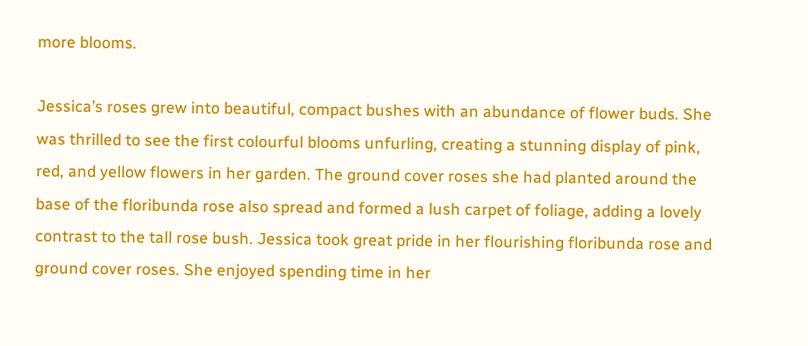more blooms.

Jessica’s roses grew into beautiful, compact bushes with an abundance of flower buds. She was thrilled to see the first colourful blooms unfurling, creating a stunning display of pink, red, and yellow flowers in her garden. The ground cover roses she had planted around the base of the floribunda rose also spread and formed a lush carpet of foliage, adding a lovely contrast to the tall rose bush. Jessica took great pride in her flourishing floribunda rose and ground cover roses. She enjoyed spending time in her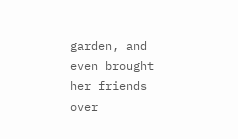garden, and even brought her friends over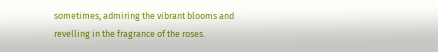sometimes, admiring the vibrant blooms and revelling in the fragrance of the roses.